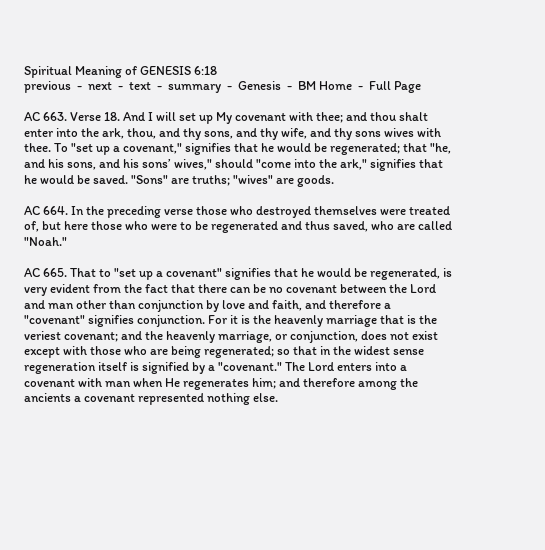Spiritual Meaning of GENESIS 6:18
previous  -  next  -  text  -  summary  -  Genesis  -  BM Home  -  Full Page

AC 663. Verse 18. And I will set up My covenant with thee; and thou shalt enter into the ark, thou, and thy sons, and thy wife, and thy sons wives with thee. To "set up a covenant," signifies that he would be regenerated; that "he, and his sons, and his sons’ wives," should "come into the ark," signifies that he would be saved. "Sons" are truths; "wives" are goods.

AC 664. In the preceding verse those who destroyed themselves were treated of, but here those who were to be regenerated and thus saved, who are called "Noah."

AC 665. That to "set up a covenant" signifies that he would be regenerated, is very evident from the fact that there can be no covenant between the Lord and man other than conjunction by love and faith, and therefore a "covenant" signifies conjunction. For it is the heavenly marriage that is the veriest covenant; and the heavenly marriage, or conjunction, does not exist except with those who are being regenerated; so that in the widest sense regeneration itself is signified by a "covenant." The Lord enters into a covenant with man when He regenerates him; and therefore among the ancients a covenant represented nothing else.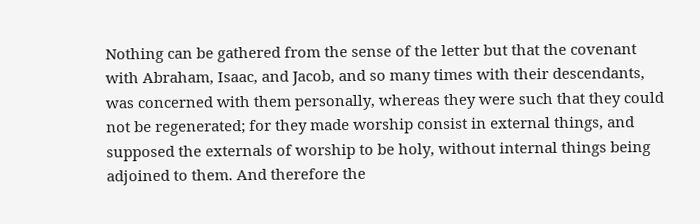Nothing can be gathered from the sense of the letter but that the covenant with Abraham, Isaac, and Jacob, and so many times with their descendants, was concerned with them personally, whereas they were such that they could not be regenerated; for they made worship consist in external things, and supposed the externals of worship to be holy, without internal things being adjoined to them. And therefore the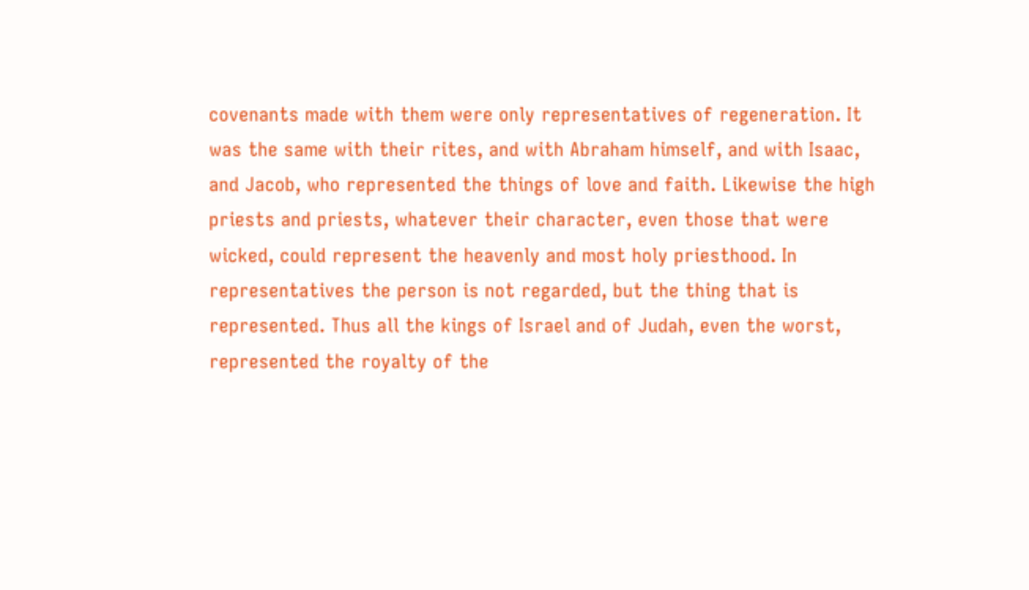covenants made with them were only representatives of regeneration. It was the same with their rites, and with Abraham himself, and with Isaac, and Jacob, who represented the things of love and faith. Likewise the high priests and priests, whatever their character, even those that were wicked, could represent the heavenly and most holy priesthood. In representatives the person is not regarded, but the thing that is represented. Thus all the kings of Israel and of Judah, even the worst, represented the royalty of the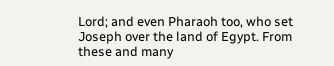Lord; and even Pharaoh too, who set Joseph over the land of Egypt. From these and many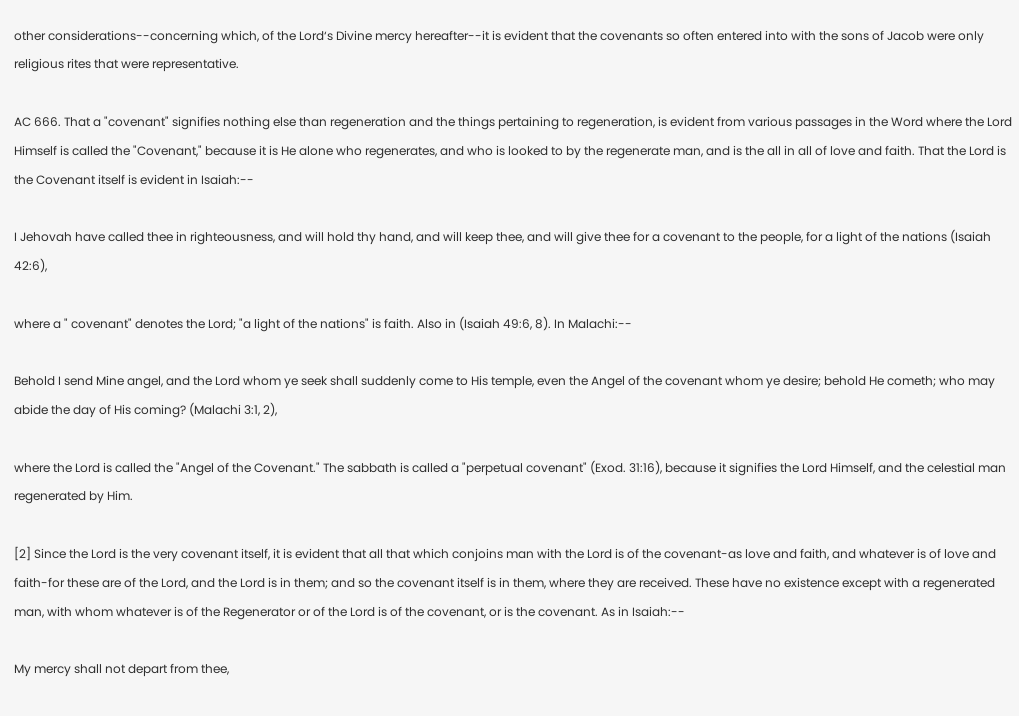other considerations--concerning which, of the Lord‘s Divine mercy hereafter--it is evident that the covenants so often entered into with the sons of Jacob were only religious rites that were representative.

AC 666. That a "covenant" signifies nothing else than regeneration and the things pertaining to regeneration, is evident from various passages in the Word where the Lord Himself is called the "Covenant," because it is He alone who regenerates, and who is looked to by the regenerate man, and is the all in all of love and faith. That the Lord is the Covenant itself is evident in Isaiah:--

I Jehovah have called thee in righteousness, and will hold thy hand, and will keep thee, and will give thee for a covenant to the people, for a light of the nations (Isaiah 42:6),

where a " covenant" denotes the Lord; "a light of the nations" is faith. Also in (Isaiah 49:6, 8). In Malachi:--

Behold I send Mine angel, and the Lord whom ye seek shall suddenly come to His temple, even the Angel of the covenant whom ye desire; behold He cometh; who may abide the day of His coming? (Malachi 3:1, 2),

where the Lord is called the "Angel of the Covenant." The sabbath is called a "perpetual covenant" (Exod. 31:16), because it signifies the Lord Himself, and the celestial man regenerated by Him.

[2] Since the Lord is the very covenant itself, it is evident that all that which conjoins man with the Lord is of the covenant-as love and faith, and whatever is of love and faith-for these are of the Lord, and the Lord is in them; and so the covenant itself is in them, where they are received. These have no existence except with a regenerated man, with whom whatever is of the Regenerator or of the Lord is of the covenant, or is the covenant. As in Isaiah:--

My mercy shall not depart from thee,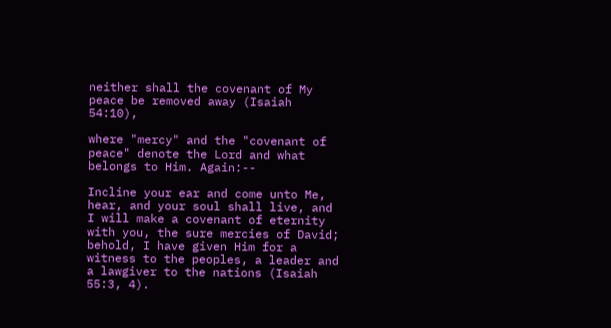neither shall the covenant of My peace be removed away (Isaiah 54:10),

where "mercy" and the "covenant of peace" denote the Lord and what belongs to Him. Again:--

Incline your ear and come unto Me, hear, and your soul shall live, and I will make a covenant of eternity with you, the sure mercies of David; behold, I have given Him for a witness to the peoples, a leader and a lawgiver to the nations (Isaiah 55:3, 4).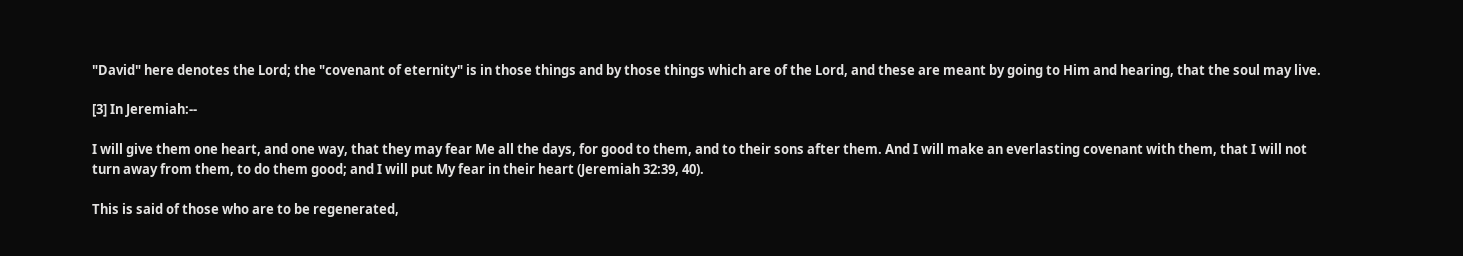"David" here denotes the Lord; the "covenant of eternity" is in those things and by those things which are of the Lord, and these are meant by going to Him and hearing, that the soul may live.

[3] In Jeremiah:--

I will give them one heart, and one way, that they may fear Me all the days, for good to them, and to their sons after them. And I will make an everlasting covenant with them, that I will not turn away from them, to do them good; and I will put My fear in their heart (Jeremiah 32:39, 40).

This is said of those who are to be regenerated,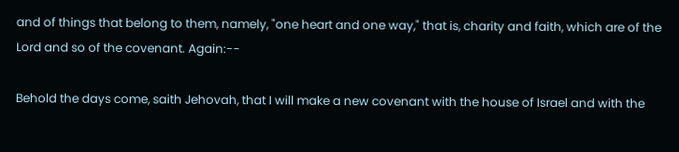and of things that belong to them, namely, "one heart and one way," that is, charity and faith, which are of the Lord and so of the covenant. Again:--

Behold the days come, saith Jehovah, that I will make a new covenant with the house of Israel and with the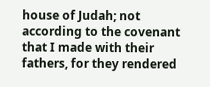house of Judah; not according to the covenant that I made with their fathers, for they rendered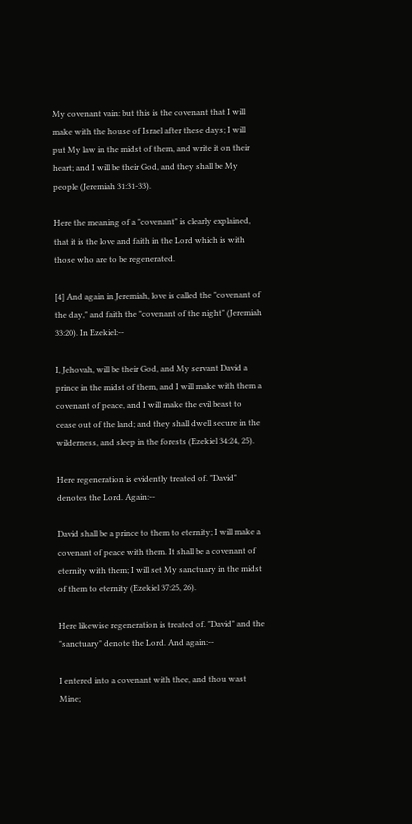My covenant vain: but this is the covenant that I will make with the house of Israel after these days; I will put My law in the midst of them, and write it on their heart; and I will be their God, and they shall be My people (Jeremiah 31:31-33).

Here the meaning of a "covenant" is clearly explained, that it is the love and faith in the Lord which is with those who are to be regenerated.

[4] And again in Jeremiah, love is called the "covenant of the day," and faith the "covenant of the night" (Jeremiah 33:20). In Ezekiel:--

I, Jehovah, will be their God, and My servant David a prince in the midst of them, and I will make with them a covenant of peace, and I will make the evil beast to cease out of the land; and they shall dwell secure in the wilderness, and sleep in the forests (Ezekiel 34:24, 25).

Here regeneration is evidently treated of. "David" denotes the Lord. Again:--

David shall be a prince to them to eternity; I will make a covenant of peace with them. It shall be a covenant of eternity with them; I will set My sanctuary in the midst of them to eternity (Ezekiel 37:25, 26).

Here likewise regeneration is treated of. "David" and the "sanctuary" denote the Lord. And again:--

I entered into a covenant with thee, and thou wast Mine;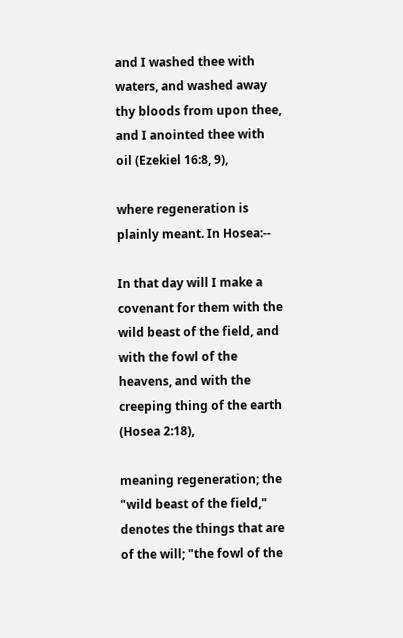and I washed thee with waters, and washed away thy bloods from upon thee, and I anointed thee with oil (Ezekiel 16:8, 9),

where regeneration is plainly meant. In Hosea:--

In that day will I make a covenant for them with the wild beast of the field, and with the fowl of the heavens, and with the creeping thing of the earth (Hosea 2:18),

meaning regeneration; the "wild beast of the field," denotes the things that are of the will; "the fowl of the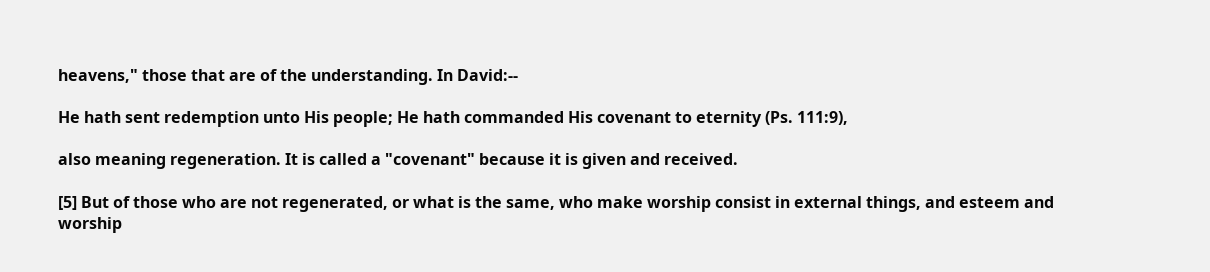heavens," those that are of the understanding. In David:--

He hath sent redemption unto His people; He hath commanded His covenant to eternity (Ps. 111:9),

also meaning regeneration. It is called a "covenant" because it is given and received.

[5] But of those who are not regenerated, or what is the same, who make worship consist in external things, and esteem and worship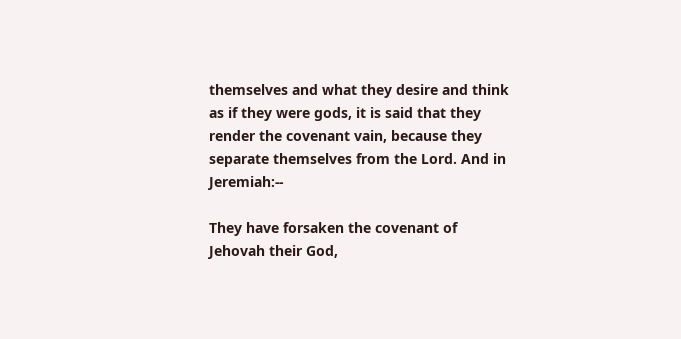themselves and what they desire and think as if they were gods, it is said that they render the covenant vain, because they separate themselves from the Lord. And in Jeremiah:--

They have forsaken the covenant of Jehovah their God,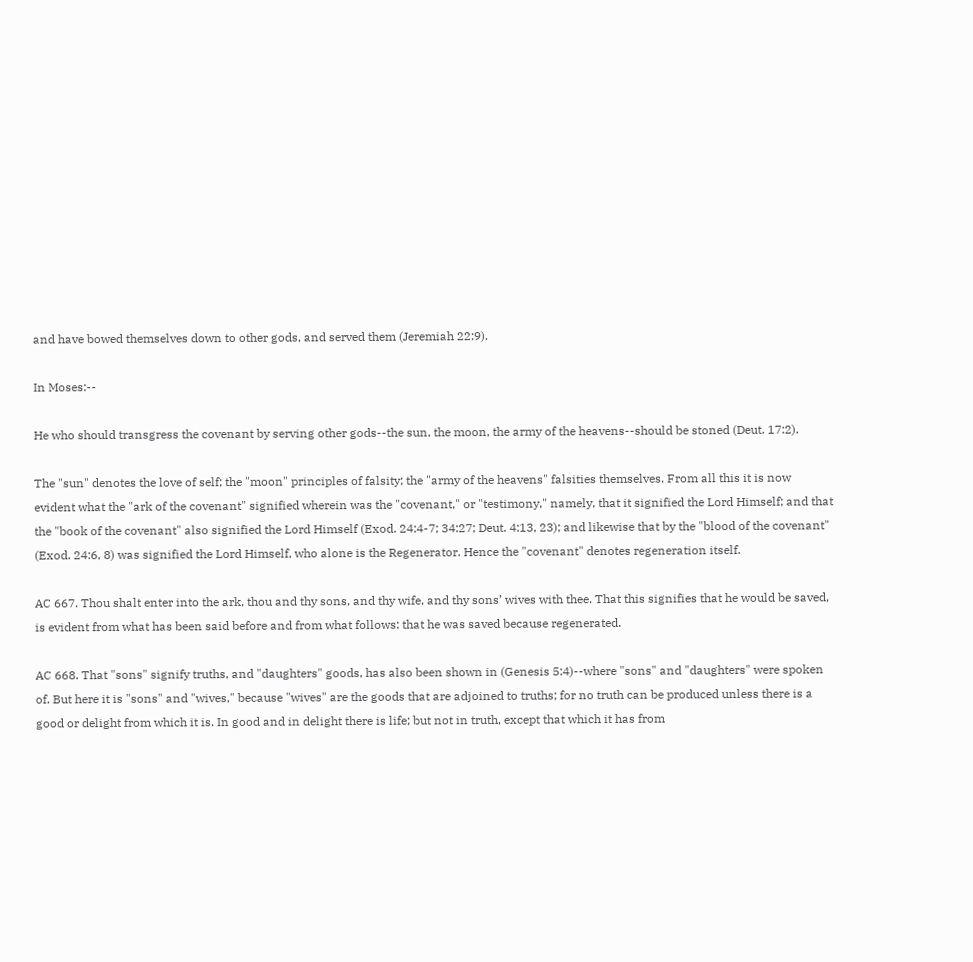and have bowed themselves down to other gods, and served them (Jeremiah 22:9).

In Moses:--

He who should transgress the covenant by serving other gods--the sun, the moon, the army of the heavens--should be stoned (Deut. 17:2).

The "sun" denotes the love of self; the "moon" principles of falsity; the "army of the heavens" falsities themselves. From all this it is now evident what the "ark of the covenant" signified wherein was the "covenant," or "testimony," namely, that it signified the Lord Himself; and that the "book of the covenant" also signified the Lord Himself (Exod. 24:4-7; 34:27; Deut. 4:13, 23); and likewise that by the "blood of the covenant" (Exod. 24:6, 8) was signified the Lord Himself, who alone is the Regenerator. Hence the "covenant" denotes regeneration itself.

AC 667. Thou shalt enter into the ark, thou and thy sons, and thy wife, and thy sons’ wives with thee. That this signifies that he would be saved, is evident from what has been said before and from what follows: that he was saved because regenerated.

AC 668. That "sons" signify truths, and "daughters" goods, has also been shown in (Genesis 5:4)--where "sons" and "daughters" were spoken of. But here it is "sons" and "wives," because "wives" are the goods that are adjoined to truths; for no truth can be produced unless there is a good or delight from which it is. In good and in delight there is life; but not in truth, except that which it has from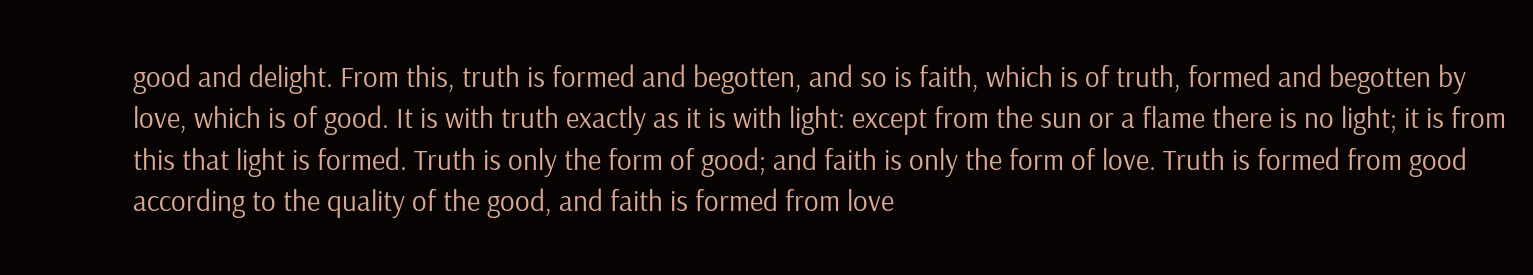good and delight. From this, truth is formed and begotten, and so is faith, which is of truth, formed and begotten by love, which is of good. It is with truth exactly as it is with light: except from the sun or a flame there is no light; it is from this that light is formed. Truth is only the form of good; and faith is only the form of love. Truth is formed from good according to the quality of the good, and faith is formed from love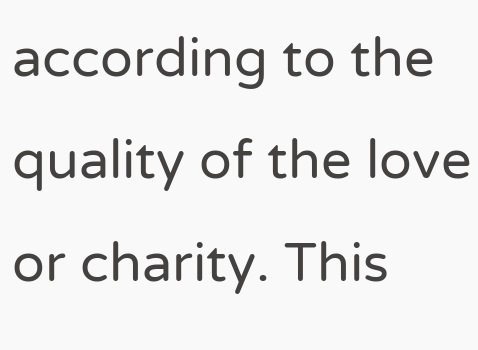according to the quality of the love or charity. This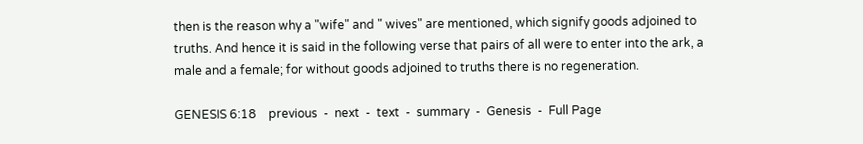then is the reason why a "wife" and " wives" are mentioned, which signify goods adjoined to truths. And hence it is said in the following verse that pairs of all were to enter into the ark, a male and a female; for without goods adjoined to truths there is no regeneration.

GENESIS 6:18    previous  -  next  -  text  -  summary  -  Genesis  -  Full Page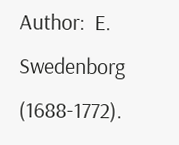Author:  E. Swedenborg (1688-1772).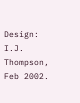Design:  I.J. Thompson, Feb 2002.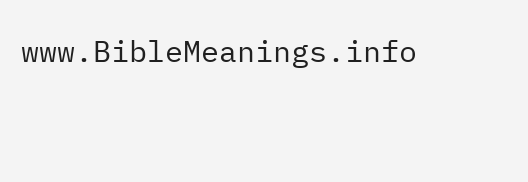www.BibleMeanings.info